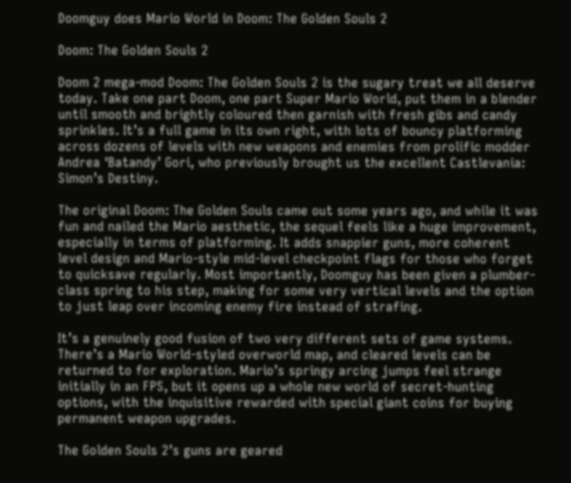Doomguy does Mario World in Doom: The Golden Souls 2

Doom: The Golden Souls 2

Doom 2 mega-mod Doom: The Golden Souls 2 is the sugary treat we all deserve today. Take one part Doom, one part Super Mario World, put them in a blender until smooth and brightly coloured then garnish with fresh gibs and candy sprinkles. It’s a full game in its own right, with lots of bouncy platforming across dozens of levels with new weapons and enemies from prolific modder Andrea ‘Batandy’ Gori, who previously brought us the excellent Castlevania: Simon’s Destiny.

The original Doom: The Golden Souls came out some years ago, and while it was fun and nailed the Mario aesthetic, the sequel feels like a huge improvement, especially in terms of platforming. It adds snappier guns, more coherent level design and Mario-style mid-level checkpoint flags for those who forget to quicksave regularly. Most importantly, Doomguy has been given a plumber-class spring to his step, making for some very vertical levels and the option to just leap over incoming enemy fire instead of strafing.

It’s a genuinely good fusion of two very different sets of game systems. There’s a Mario World-styled overworld map, and cleared levels can be returned to for exploration. Mario’s springy arcing jumps feel strange initially in an FPS, but it opens up a whole new world of secret-hunting options, with the inquisitive rewarded with special giant coins for buying permanent weapon upgrades.

The Golden Souls 2’s guns are geared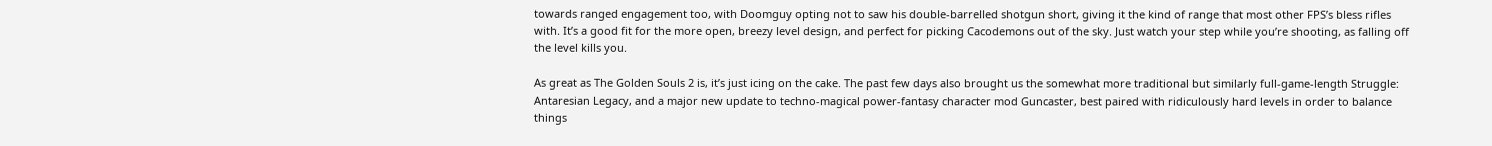towards ranged engagement too, with Doomguy opting not to saw his double-barrelled shotgun short, giving it the kind of range that most other FPS’s bless rifles with. It’s a good fit for the more open, breezy level design, and perfect for picking Cacodemons out of the sky. Just watch your step while you’re shooting, as falling off the level kills you.

As great as The Golden Souls 2 is, it’s just icing on the cake. The past few days also brought us the somewhat more traditional but similarly full-game-length Struggle: Antaresian Legacy, and a major new update to techno-magical power-fantasy character mod Guncaster, best paired with ridiculously hard levels in order to balance things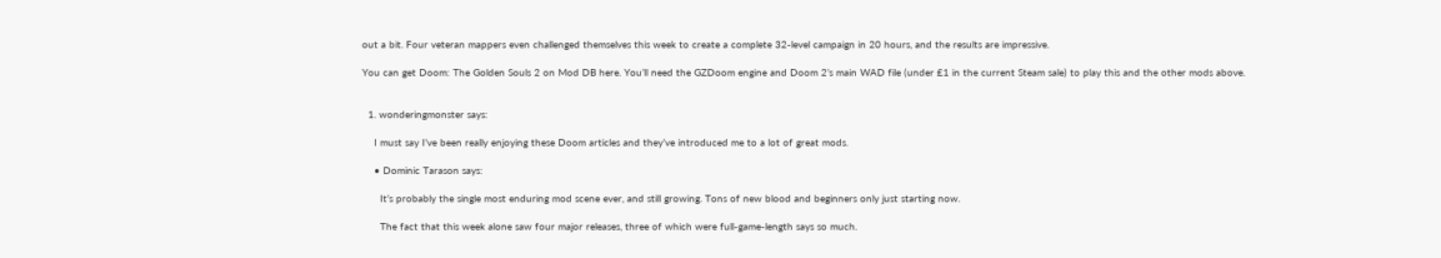out a bit. Four veteran mappers even challenged themselves this week to create a complete 32-level campaign in 20 hours, and the results are impressive.

You can get Doom: The Golden Souls 2 on Mod DB here. You’ll need the GZDoom engine and Doom 2’s main WAD file (under £1 in the current Steam sale) to play this and the other mods above.


  1. wonderingmonster says:

    I must say I’ve been really enjoying these Doom articles and they’ve introduced me to a lot of great mods.

    • Dominic Tarason says:

      It’s probably the single most enduring mod scene ever, and still growing. Tons of new blood and beginners only just starting now.

      The fact that this week alone saw four major releases, three of which were full-game-length says so much.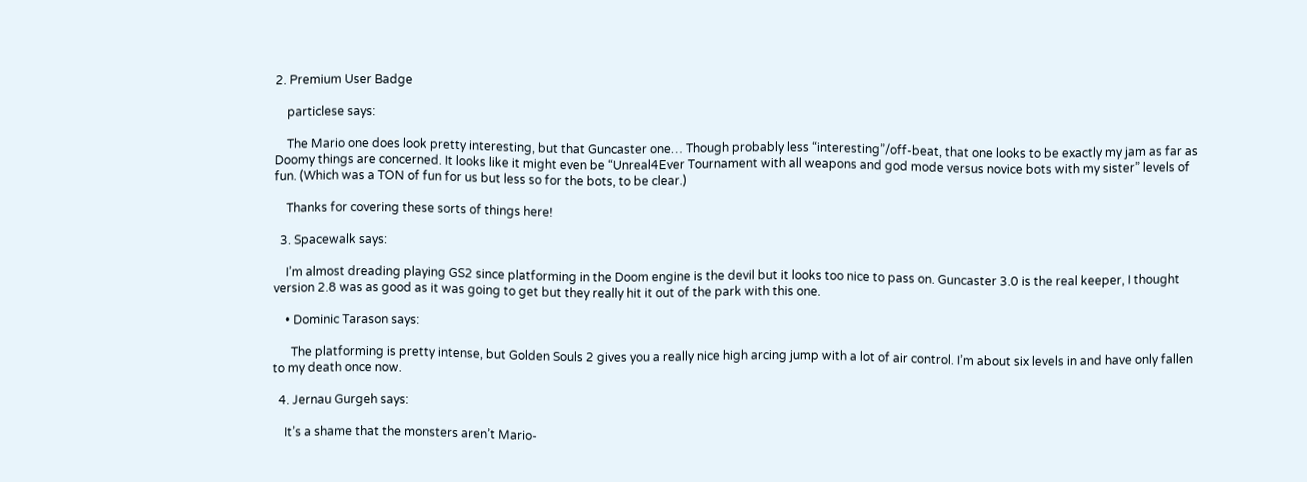2. Premium User Badge

    particlese says:

    The Mario one does look pretty interesting, but that Guncaster one… Though probably less “interesting”/off-beat, that one looks to be exactly my jam as far as Doomy things are concerned. It looks like it might even be “Unreal4Ever Tournament with all weapons and god mode versus novice bots with my sister” levels of fun. (Which was a TON of fun for us but less so for the bots, to be clear.)

    Thanks for covering these sorts of things here!

  3. Spacewalk says:

    I’m almost dreading playing GS2 since platforming in the Doom engine is the devil but it looks too nice to pass on. Guncaster 3.0 is the real keeper, I thought version 2.8 was as good as it was going to get but they really hit it out of the park with this one.

    • Dominic Tarason says:

      The platforming is pretty intense, but Golden Souls 2 gives you a really nice high arcing jump with a lot of air control. I’m about six levels in and have only fallen to my death once now.

  4. Jernau Gurgeh says:

    It’s a shame that the monsters aren’t Mario-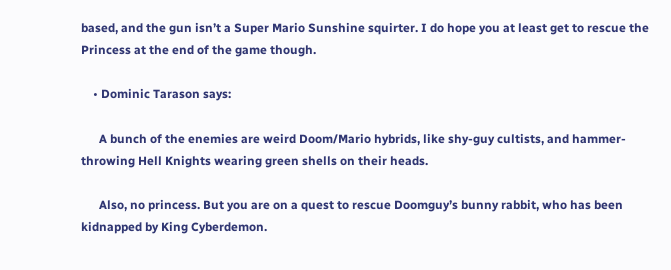based, and the gun isn’t a Super Mario Sunshine squirter. I do hope you at least get to rescue the Princess at the end of the game though.

    • Dominic Tarason says:

      A bunch of the enemies are weird Doom/Mario hybrids, like shy-guy cultists, and hammer-throwing Hell Knights wearing green shells on their heads.

      Also, no princess. But you are on a quest to rescue Doomguy’s bunny rabbit, who has been kidnapped by King Cyberdemon.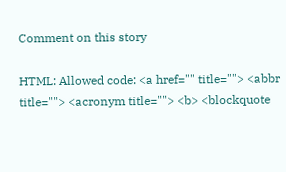Comment on this story

HTML: Allowed code: <a href="" title=""> <abbr title=""> <acronym title=""> <b> <blockquote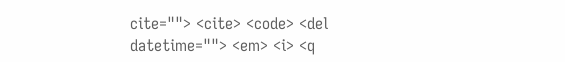cite=""> <cite> <code> <del datetime=""> <em> <i> <q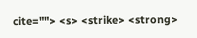cite=""> <s> <strike> <strong>